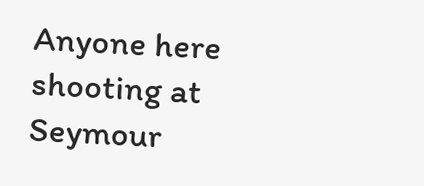Anyone here shooting at Seymour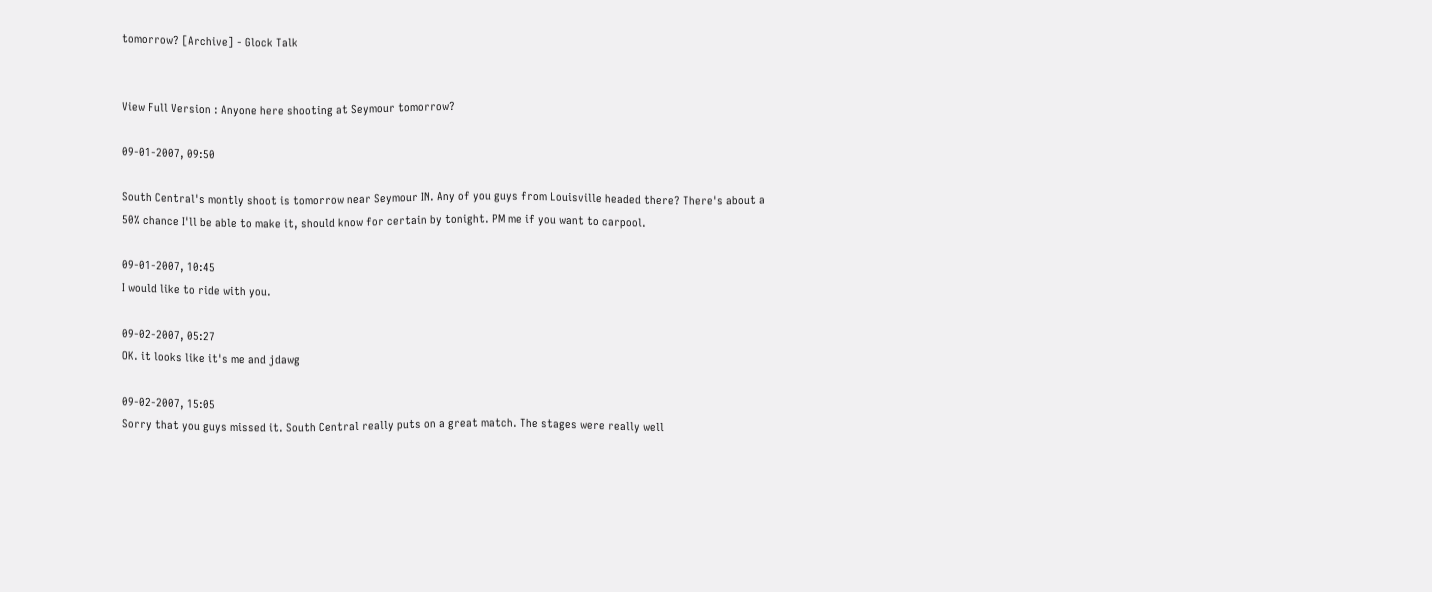tomorrow? [Archive] - Glock Talk


View Full Version : Anyone here shooting at Seymour tomorrow?

09-01-2007, 09:50

South Central's montly shoot is tomorrow near Seymour IN. Any of you guys from Louisville headed there? There's about a 50% chance I'll be able to make it, should know for certain by tonight. PM me if you want to carpool.

09-01-2007, 10:45
I would like to ride with you.

09-02-2007, 05:27
OK. it looks like it's me and jdawg

09-02-2007, 15:05
Sorry that you guys missed it. South Central really puts on a great match. The stages were really well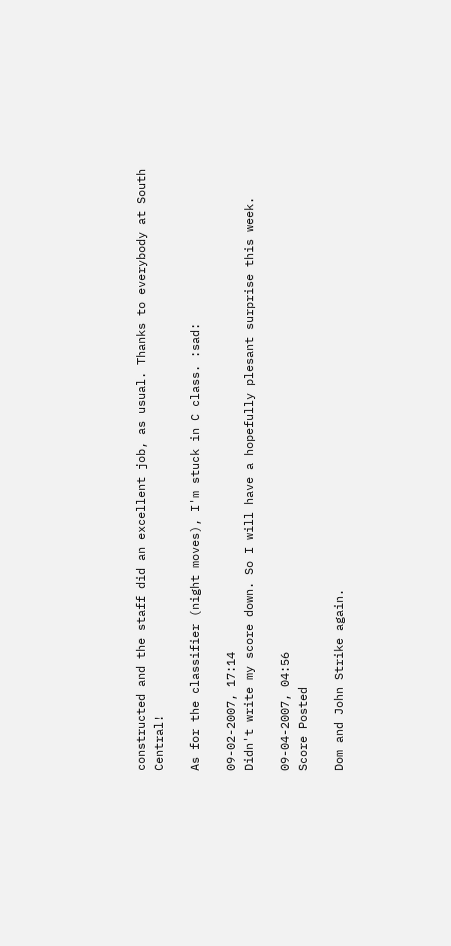constructed and the staff did an excellent job, as usual. Thanks to everybody at South Central!

As for the classifier (night moves), I'm stuck in C class. :sad:

09-02-2007, 17:14
Didn't write my score down. So I will have a hopefully plesant surprise this week.

09-04-2007, 04:56
Score Posted

Dom and John Strike again.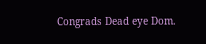Congrads Dead eye Dom.